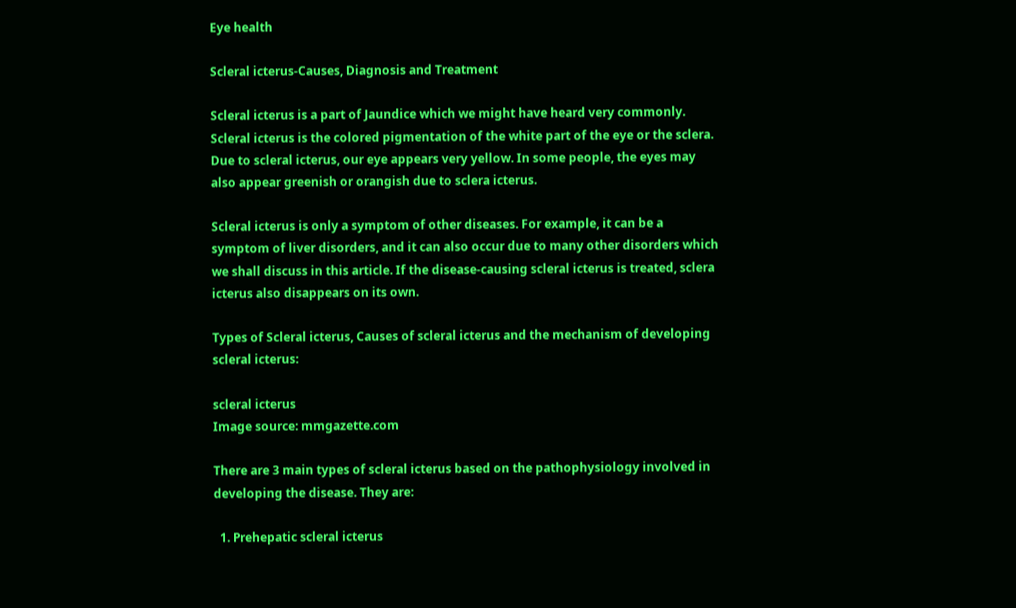Eye health

Scleral icterus-Causes, Diagnosis and Treatment

Scleral icterus is a part of Jaundice which we might have heard very commonly. Scleral icterus is the colored pigmentation of the white part of the eye or the sclera. Due to scleral icterus, our eye appears very yellow. In some people, the eyes may also appear greenish or orangish due to sclera icterus.

Scleral icterus is only a symptom of other diseases. For example, it can be a symptom of liver disorders, and it can also occur due to many other disorders which we shall discuss in this article. If the disease-causing scleral icterus is treated, sclera icterus also disappears on its own.

Types of Scleral icterus, Causes of scleral icterus and the mechanism of developing scleral icterus:

scleral icterus
Image source: mmgazette.com

There are 3 main types of scleral icterus based on the pathophysiology involved in developing the disease. They are:

  1. Prehepatic scleral icterus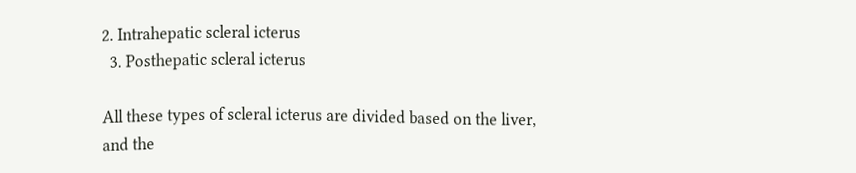2. Intrahepatic scleral icterus
  3. Posthepatic scleral icterus

All these types of scleral icterus are divided based on the liver, and the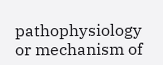pathophysiology or mechanism of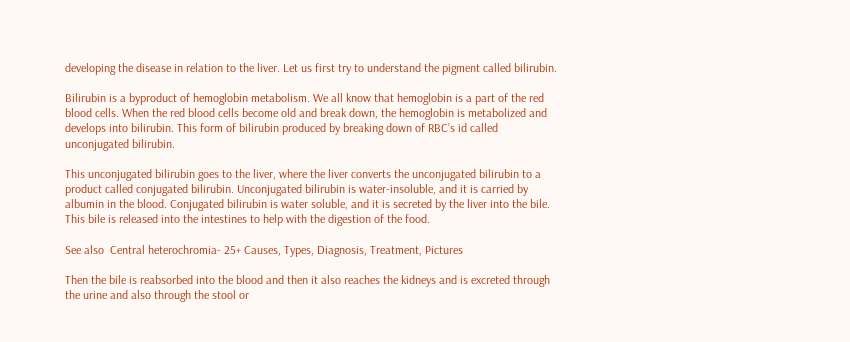developing the disease in relation to the liver. Let us first try to understand the pigment called bilirubin.

Bilirubin is a byproduct of hemoglobin metabolism. We all know that hemoglobin is a part of the red blood cells. When the red blood cells become old and break down, the hemoglobin is metabolized and develops into bilirubin. This form of bilirubin produced by breaking down of RBC’s id called unconjugated bilirubin.

This unconjugated bilirubin goes to the liver, where the liver converts the unconjugated bilirubin to a product called conjugated bilirubin. Unconjugated bilirubin is water-insoluble, and it is carried by albumin in the blood. Conjugated bilirubin is water soluble, and it is secreted by the liver into the bile. This bile is released into the intestines to help with the digestion of the food.

See also  Central heterochromia- 25+ Causes, Types, Diagnosis, Treatment, Pictures

Then the bile is reabsorbed into the blood and then it also reaches the kidneys and is excreted through the urine and also through the stool or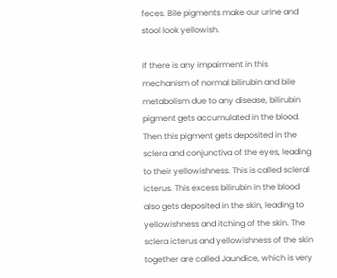feces. Bile pigments make our urine and stool look yellowish.

If there is any impairment in this mechanism of normal bilirubin and bile metabolism due to any disease, bilirubin pigment gets accumulated in the blood. Then this pigment gets deposited in the sclera and conjunctiva of the eyes, leading to their yellowishness. This is called scleral icterus. This excess bilirubin in the blood also gets deposited in the skin, leading to yellowishness and itching of the skin. The sclera icterus and yellowishness of the skin together are called Jaundice, which is very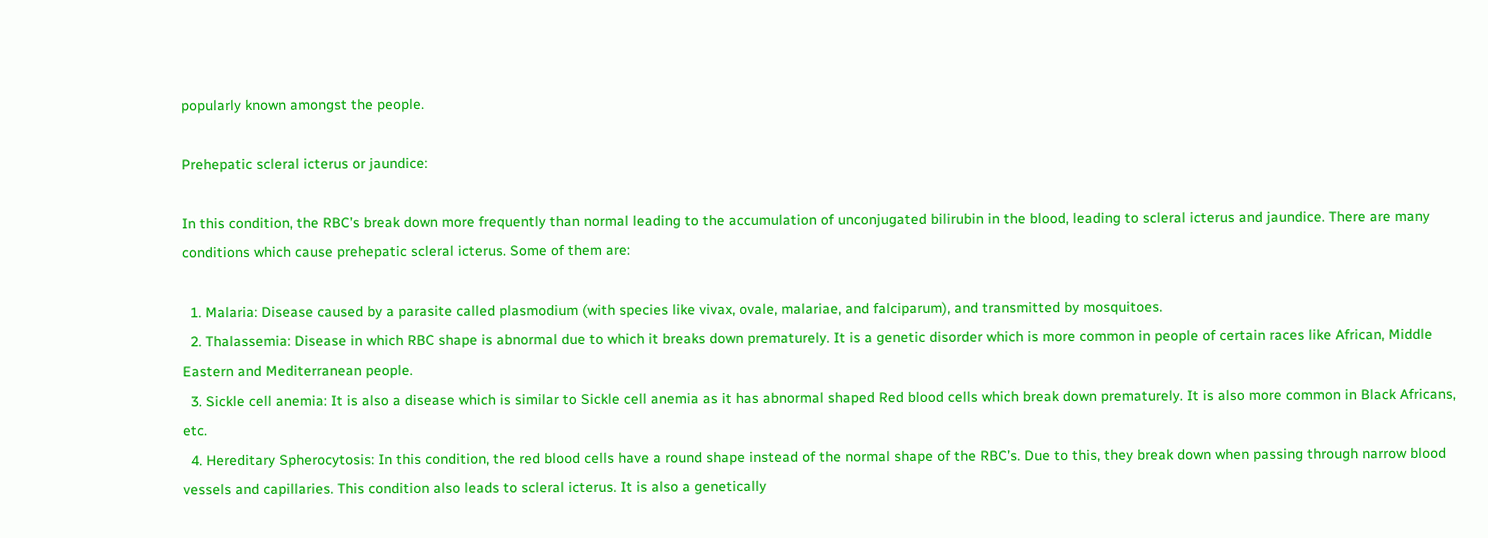popularly known amongst the people.

Prehepatic scleral icterus or jaundice:

In this condition, the RBC’s break down more frequently than normal leading to the accumulation of unconjugated bilirubin in the blood, leading to scleral icterus and jaundice. There are many conditions which cause prehepatic scleral icterus. Some of them are:

  1. Malaria: Disease caused by a parasite called plasmodium (with species like vivax, ovale, malariae, and falciparum), and transmitted by mosquitoes.
  2. Thalassemia: Disease in which RBC shape is abnormal due to which it breaks down prematurely. It is a genetic disorder which is more common in people of certain races like African, Middle Eastern and Mediterranean people.
  3. Sickle cell anemia: It is also a disease which is similar to Sickle cell anemia as it has abnormal shaped Red blood cells which break down prematurely. It is also more common in Black Africans, etc.
  4. Hereditary Spherocytosis: In this condition, the red blood cells have a round shape instead of the normal shape of the RBC’s. Due to this, they break down when passing through narrow blood vessels and capillaries. This condition also leads to scleral icterus. It is also a genetically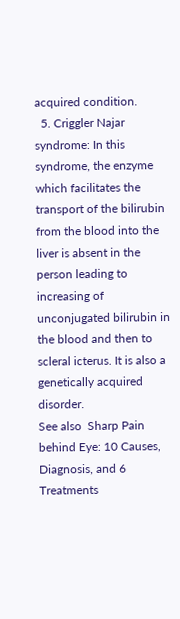acquired condition.
  5. Criggler Najar syndrome: In this syndrome, the enzyme which facilitates the transport of the bilirubin from the blood into the liver is absent in the person leading to increasing of unconjugated bilirubin in the blood and then to scleral icterus. It is also a genetically acquired disorder.
See also  Sharp Pain behind Eye: 10 Causes, Diagnosis, and 6 Treatments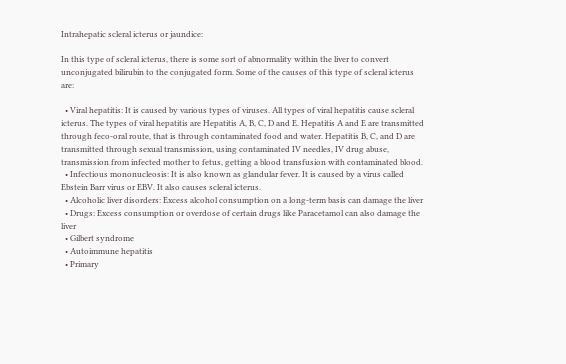Intrahepatic scleral icterus or jaundice:

In this type of scleral icterus, there is some sort of abnormality within the liver to convert unconjugated bilirubin to the conjugated form. Some of the causes of this type of scleral icterus are:

  • Viral hepatitis: It is caused by various types of viruses. All types of viral hepatitis cause scleral icterus. The types of viral hepatitis are Hepatitis A, B, C, D and E. Hepatitis A and E are transmitted through feco-oral route, that is through contaminated food and water. Hepatitis B, C, and D are transmitted through sexual transmission, using contaminated IV needles, IV drug abuse, transmission from infected mother to fetus, getting a blood transfusion with contaminated blood.
  • Infectious mononucleosis: It is also known as glandular fever. It is caused by a virus called Ebstein Barr virus or EBV. It also causes scleral icterus.
  • Alcoholic liver disorders: Excess alcohol consumption on a long-term basis can damage the liver
  • Drugs: Excess consumption or overdose of certain drugs like Paracetamol can also damage the liver
  • Gilbert syndrome
  • Autoimmune hepatitis
  • Primary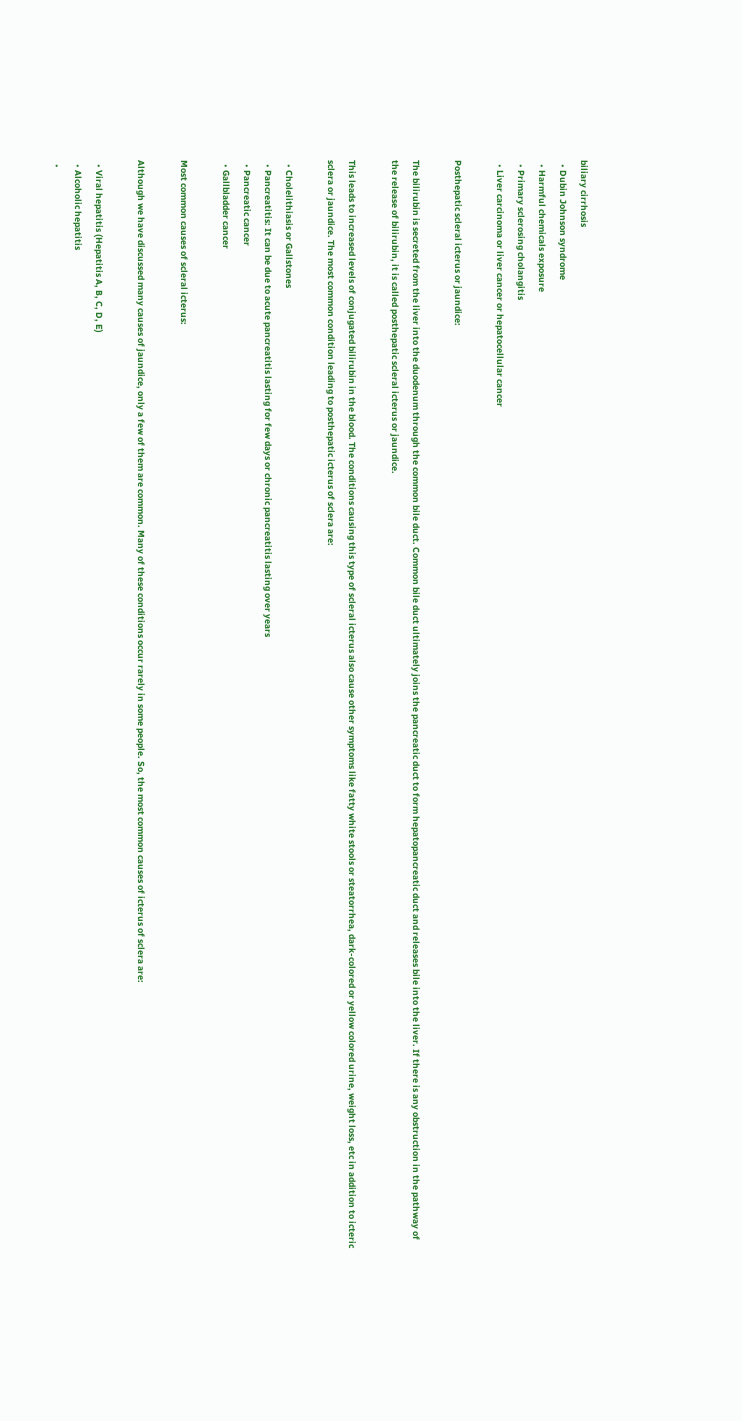biliary cirrhosis
  • Dubin Johnson syndrome
  • Harmful chemicals exposure
  • Primary sclerosing cholangitis
  • Liver carcinoma or liver cancer or hepatocellular cancer

Posthepatic scleral icterus or jaundice:

The bilirubin is secreted from the liver into the duodenum through the common bile duct. Common bile duct ultimately joins the pancreatic duct to form hepatopancreatic duct and releases bile into the liver. If there is any obstruction in the pathway of the release of bilirubin, it is called posthepatic scleral icterus or jaundice.

This leads to increased levels of conjugated bilirubin in the blood. The conditions causing this type of scleral icterus also cause other symptoms like fatty white stools or steatorrhea, dark-colored or yellow colored urine, weight loss, etc in addition to icteric sclera or jaundice. The most common condition leading to posthepatic icterus of sclera are:

  • Cholelithiasis or Gallstones
  • Pancreatitis: It can be due to acute pancreatitis lasting for few days or chronic pancreatitis lasting over years
  • Pancreatic cancer
  • Gallbladder cancer

Most common causes of scleral icterus:

Although we have discussed many causes of jaundice, only a few of them are common. Many of these conditions occur rarely in some people. So, the most common causes of icterus of sclera are:

  • Viral hepatitis (Hepatitis A, B, C, D, E)
  • Alcoholic hepatitis
  •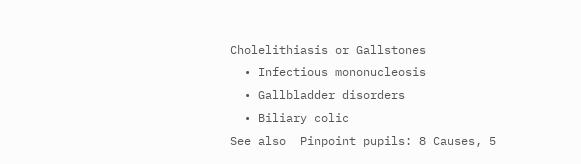Cholelithiasis or Gallstones
  • Infectious mononucleosis
  • Gallbladder disorders
  • Biliary colic
See also  Pinpoint pupils: 8 Causes, 5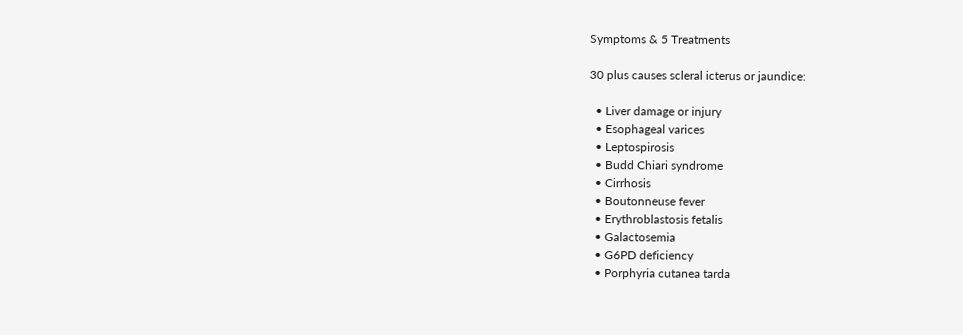Symptoms & 5 Treatments

30 plus causes scleral icterus or jaundice:

  • Liver damage or injury
  • Esophageal varices
  • Leptospirosis
  • Budd Chiari syndrome
  • Cirrhosis
  • Boutonneuse fever
  • Erythroblastosis fetalis
  • Galactosemia
  • G6PD deficiency
  • Porphyria cutanea tarda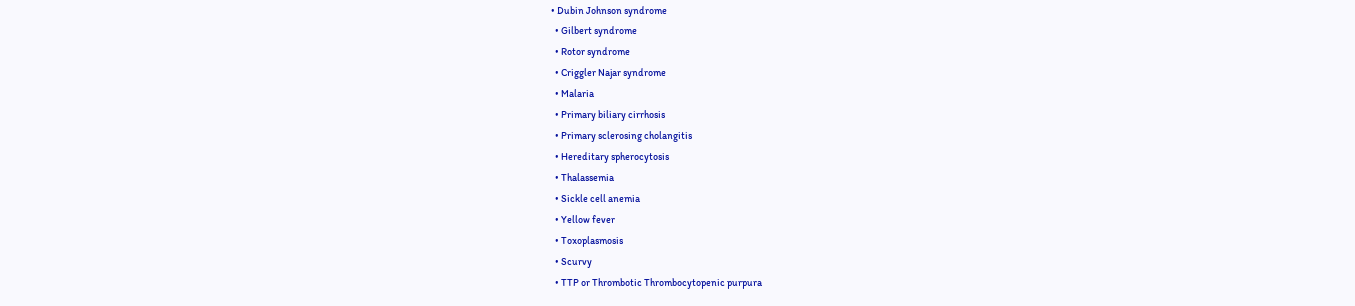• Dubin Johnson syndrome
  • Gilbert syndrome
  • Rotor syndrome
  • Criggler Najar syndrome
  • Malaria
  • Primary biliary cirrhosis
  • Primary sclerosing cholangitis
  • Hereditary spherocytosis
  • Thalassemia
  • Sickle cell anemia
  • Yellow fever
  • Toxoplasmosis
  • Scurvy
  • TTP or Thrombotic Thrombocytopenic purpura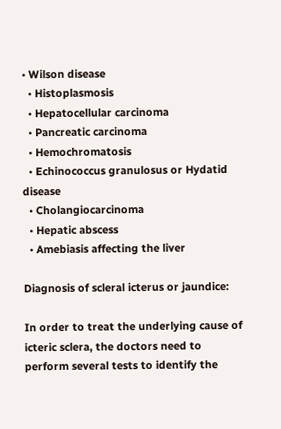• Wilson disease
  • Histoplasmosis
  • Hepatocellular carcinoma
  • Pancreatic carcinoma
  • Hemochromatosis
  • Echinococcus granulosus or Hydatid disease
  • Cholangiocarcinoma
  • Hepatic abscess
  • Amebiasis affecting the liver

Diagnosis of scleral icterus or jaundice:

In order to treat the underlying cause of icteric sclera, the doctors need to perform several tests to identify the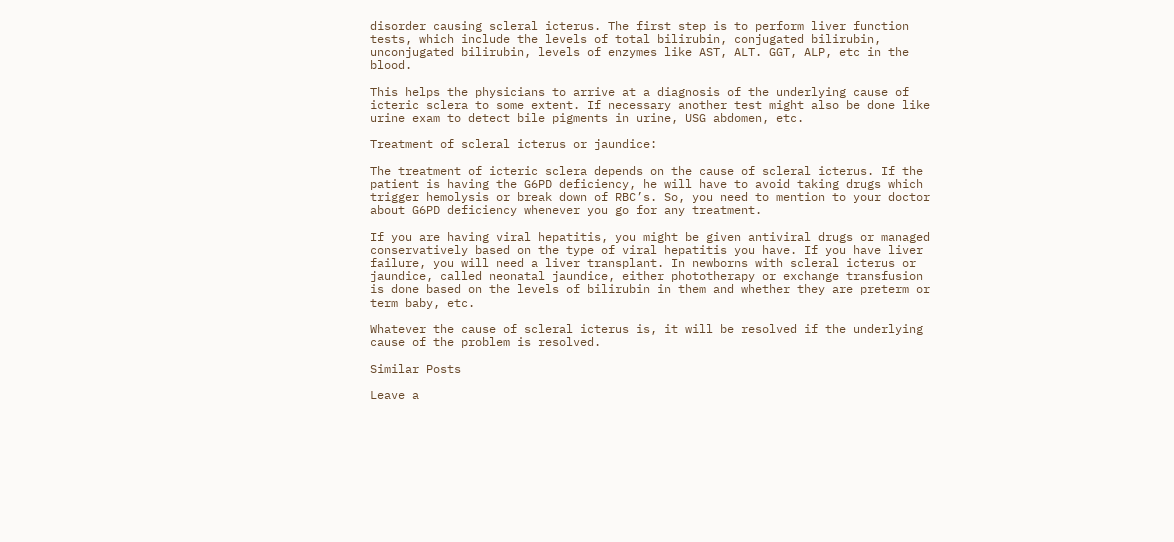disorder causing scleral icterus. The first step is to perform liver function tests, which include the levels of total bilirubin, conjugated bilirubin, unconjugated bilirubin, levels of enzymes like AST, ALT. GGT, ALP, etc in the blood.

This helps the physicians to arrive at a diagnosis of the underlying cause of icteric sclera to some extent. If necessary another test might also be done like urine exam to detect bile pigments in urine, USG abdomen, etc.

Treatment of scleral icterus or jaundice:

The treatment of icteric sclera depends on the cause of scleral icterus. If the patient is having the G6PD deficiency, he will have to avoid taking drugs which trigger hemolysis or break down of RBC’s. So, you need to mention to your doctor about G6PD deficiency whenever you go for any treatment.

If you are having viral hepatitis, you might be given antiviral drugs or managed conservatively based on the type of viral hepatitis you have. If you have liver failure, you will need a liver transplant. In newborns with scleral icterus or jaundice, called neonatal jaundice, either phototherapy or exchange transfusion is done based on the levels of bilirubin in them and whether they are preterm or term baby, etc.

Whatever the cause of scleral icterus is, it will be resolved if the underlying cause of the problem is resolved.

Similar Posts

Leave a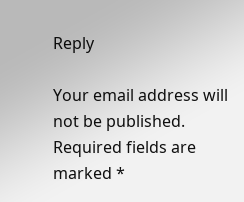Reply

Your email address will not be published. Required fields are marked *